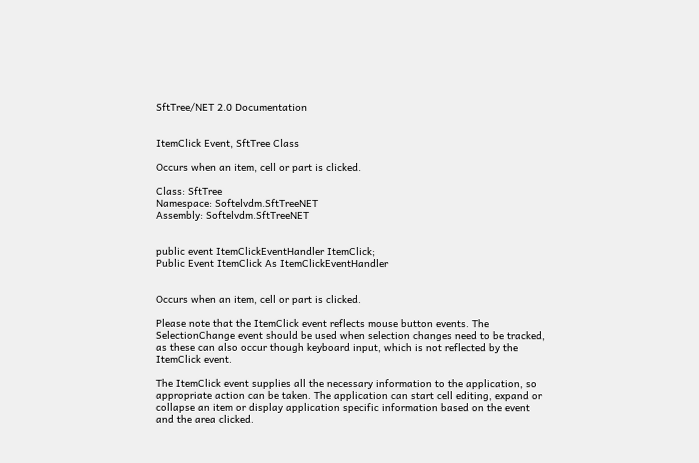SftTree/NET 2.0 Documentation


ItemClick Event, SftTree Class

Occurs when an item, cell or part is clicked.

Class: SftTree
Namespace: Softelvdm.SftTreeNET
Assembly: Softelvdm.SftTreeNET


public event ItemClickEventHandler ItemClick;
Public Event ItemClick As ItemClickEventHandler


Occurs when an item, cell or part is clicked.

Please note that the ItemClick event reflects mouse button events. The SelectionChange event should be used when selection changes need to be tracked, as these can also occur though keyboard input, which is not reflected by the ItemClick event.

The ItemClick event supplies all the necessary information to the application, so appropriate action can be taken. The application can start cell editing, expand or collapse an item or display application specific information based on the event and the area clicked.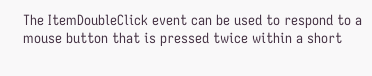The ItemDoubleClick event can be used to respond to a mouse button that is pressed twice within a short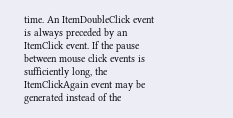time. An ItemDoubleClick event is always preceded by an ItemClick event. If the pause between mouse click events is sufficiently long, the ItemClickAgain event may be generated instead of the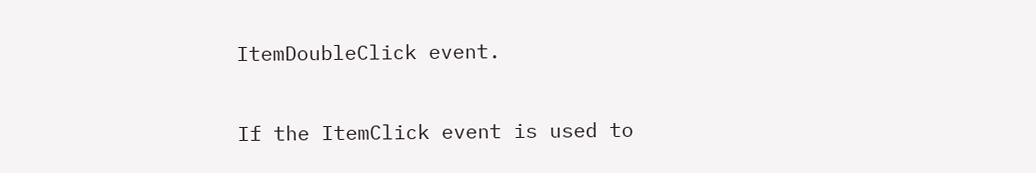ItemDoubleClick event.

If the ItemClick event is used to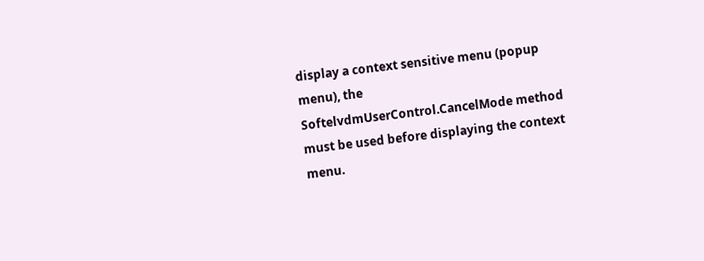display a context sensitive menu (popup menu), the SoftelvdmUserControl.CancelMode method must be used before displaying the context menu.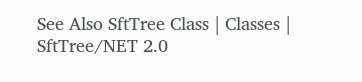See Also SftTree Class | Classes | SftTree/NET 2.0